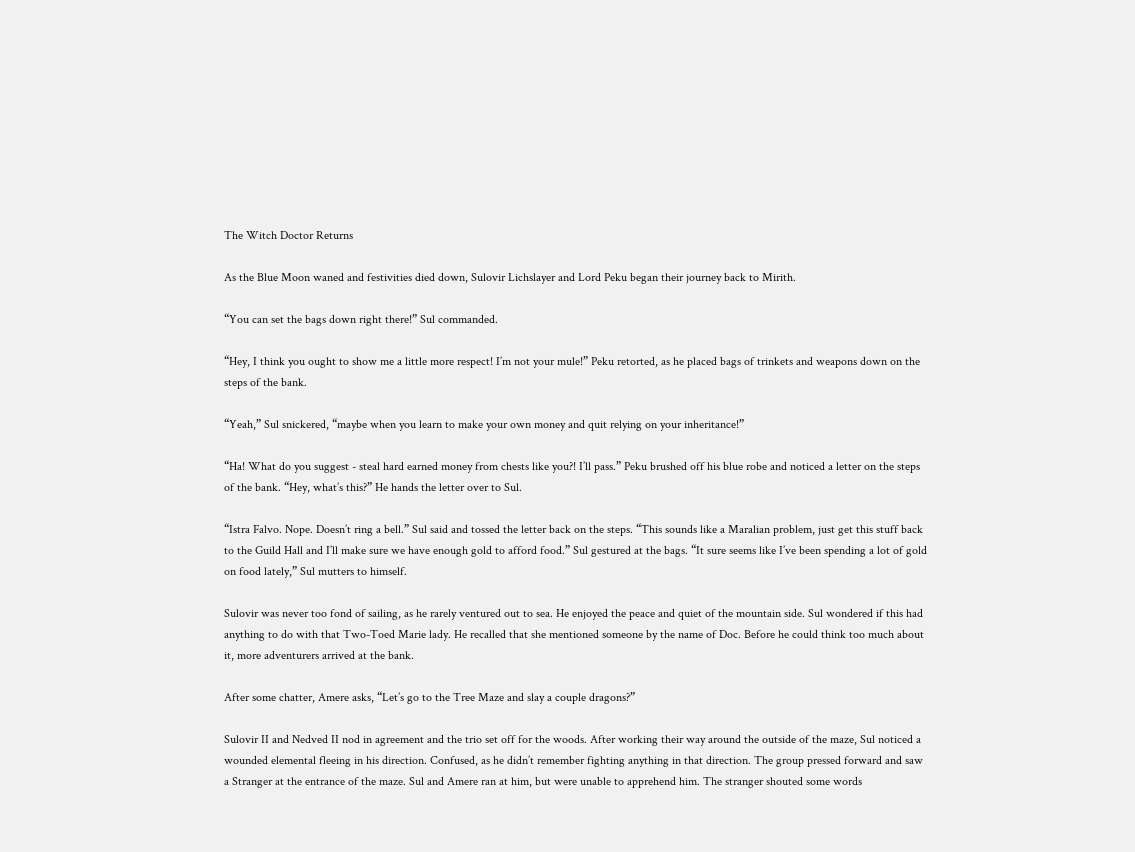The Witch Doctor Returns

As the Blue Moon waned and festivities died down, Sulovir Lichslayer and Lord Peku began their journey back to Mirith.

“You can set the bags down right there!” Sul commanded.

“Hey, I think you ought to show me a little more respect! I’m not your mule!” Peku retorted, as he placed bags of trinkets and weapons down on the steps of the bank.

“Yeah,” Sul snickered, “maybe when you learn to make your own money and quit relying on your inheritance!”

“Ha! What do you suggest - steal hard earned money from chests like you?! I’ll pass.” Peku brushed off his blue robe and noticed a letter on the steps of the bank. “Hey, what’s this?” He hands the letter over to Sul.

“Istra Falvo. Nope. Doesn’t ring a bell.” Sul said and tossed the letter back on the steps. “This sounds like a Maralian problem, just get this stuff back to the Guild Hall and I’ll make sure we have enough gold to afford food.” Sul gestured at the bags. “It sure seems like I’ve been spending a lot of gold on food lately,” Sul mutters to himself.

Sulovir was never too fond of sailing, as he rarely ventured out to sea. He enjoyed the peace and quiet of the mountain side. Sul wondered if this had anything to do with that Two-Toed Marie lady. He recalled that she mentioned someone by the name of Doc. Before he could think too much about it, more adventurers arrived at the bank.

After some chatter, Amere asks, “Let’s go to the Tree Maze and slay a couple dragons?”

Sulovir II and Nedved II nod in agreement and the trio set off for the woods. After working their way around the outside of the maze, Sul noticed a wounded elemental fleeing in his direction. Confused, as he didn’t remember fighting anything in that direction. The group pressed forward and saw a Stranger at the entrance of the maze. Sul and Amere ran at him, but were unable to apprehend him. The stranger shouted some words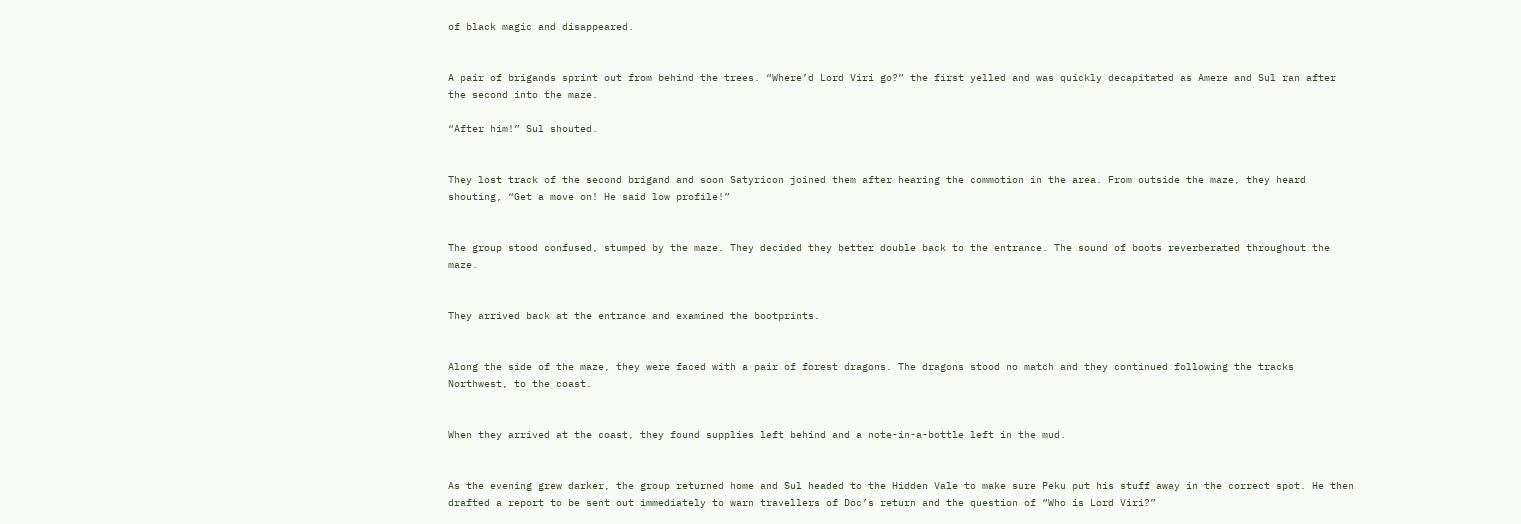of black magic and disappeared.


A pair of brigands sprint out from behind the trees. “Where’d Lord Viri go?” the first yelled and was quickly decapitated as Amere and Sul ran after the second into the maze.

“After him!” Sul shouted.


They lost track of the second brigand and soon Satyricon joined them after hearing the commotion in the area. From outside the maze, they heard shouting, “Get a move on! He said low profile!”


The group stood confused, stumped by the maze. They decided they better double back to the entrance. The sound of boots reverberated throughout the maze.


They arrived back at the entrance and examined the bootprints.


Along the side of the maze, they were faced with a pair of forest dragons. The dragons stood no match and they continued following the tracks Northwest, to the coast.


When they arrived at the coast, they found supplies left behind and a note-in-a-bottle left in the mud.


As the evening grew darker, the group returned home and Sul headed to the Hidden Vale to make sure Peku put his stuff away in the correct spot. He then drafted a report to be sent out immediately to warn travellers of Doc’s return and the question of “Who is Lord Viri?”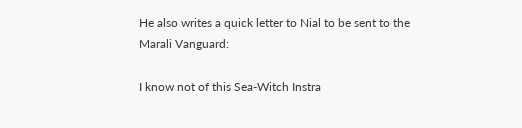He also writes a quick letter to Nial to be sent to the Marali Vanguard:

I know not of this Sea-Witch Instra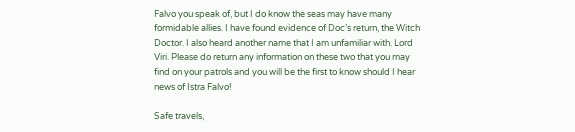Falvo you speak of, but I do know the seas may have many formidable allies. I have found evidence of Doc’s return, the Witch Doctor. I also heard another name that I am unfamiliar with. Lord Viri. Please do return any information on these two that you may find on your patrols and you will be the first to know should I hear news of Istra Falvo!

Safe travels,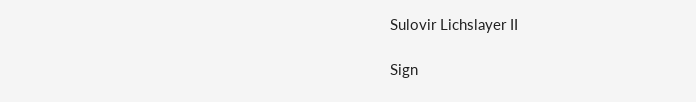Sulovir Lichslayer II

Sign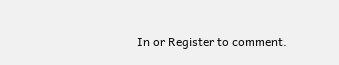In or Register to comment.